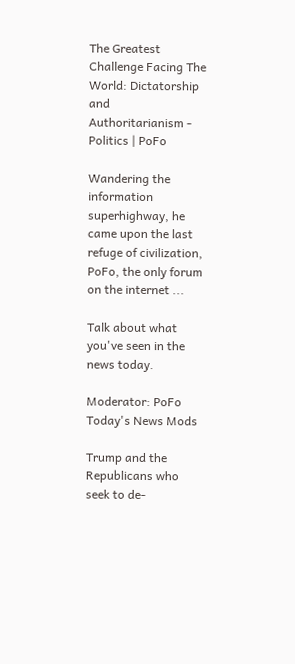The Greatest Challenge Facing The World: Dictatorship and Authoritarianism - Politics | PoFo

Wandering the information superhighway, he came upon the last refuge of civilization, PoFo, the only forum on the internet ...

Talk about what you've seen in the news today.

Moderator: PoFo Today's News Mods

Trump and the Republicans who seek to de-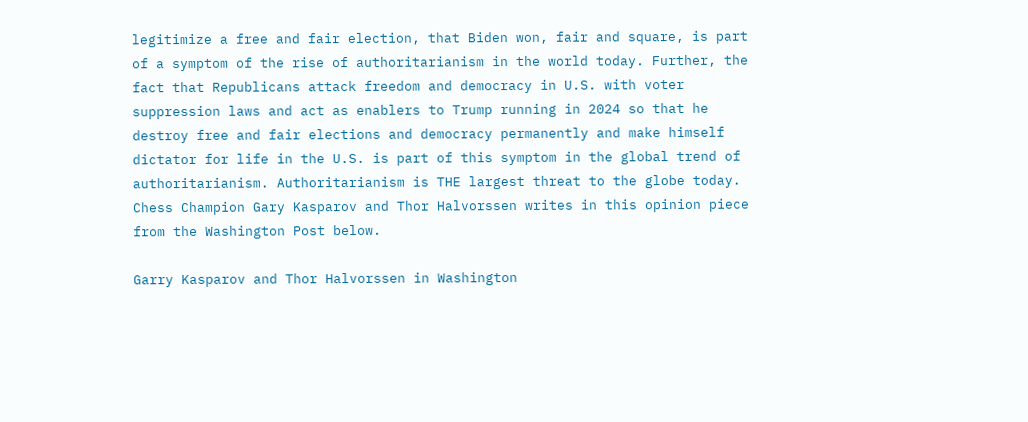legitimize a free and fair election, that Biden won, fair and square, is part of a symptom of the rise of authoritarianism in the world today. Further, the fact that Republicans attack freedom and democracy in U.S. with voter suppression laws and act as enablers to Trump running in 2024 so that he destroy free and fair elections and democracy permanently and make himself dictator for life in the U.S. is part of this symptom in the global trend of authoritarianism. Authoritarianism is THE largest threat to the globe today. Chess Champion Gary Kasparov and Thor Halvorssen writes in this opinion piece from the Washington Post below.

Garry Kasparov and Thor Halvorssen in Washington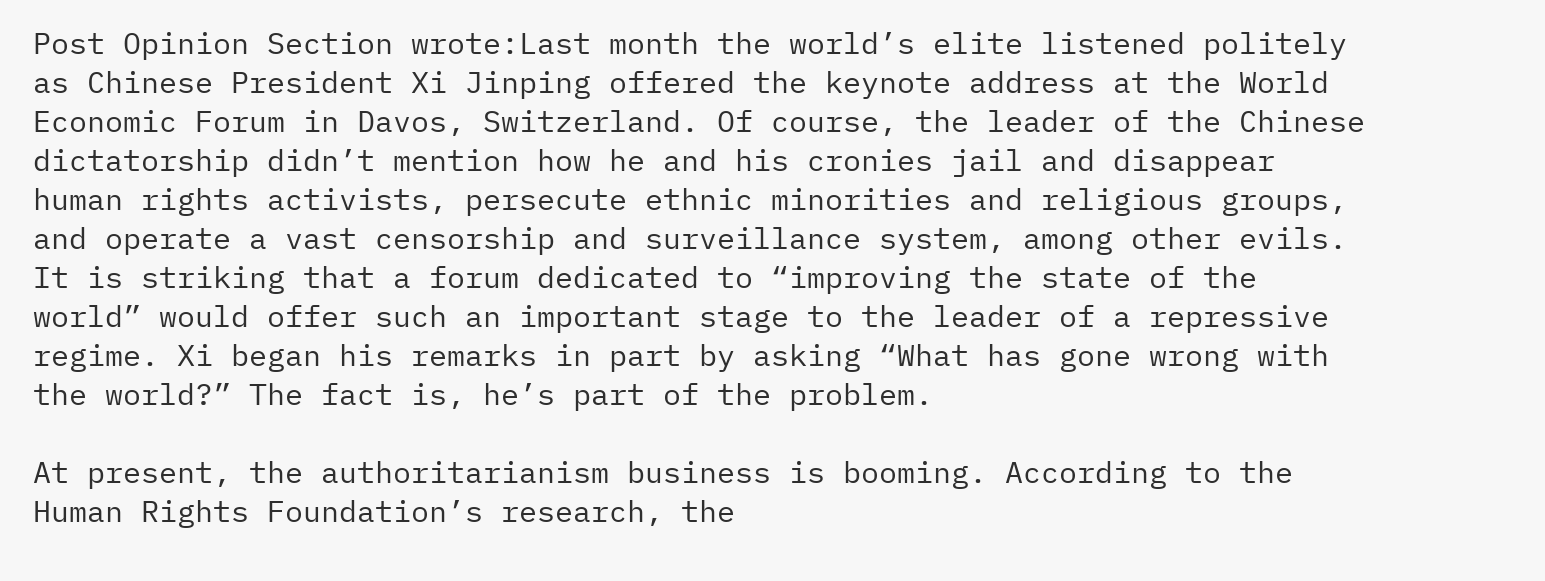Post Opinion Section wrote:Last month the world’s elite listened politely as Chinese President Xi Jinping offered the keynote address at the World Economic Forum in Davos, Switzerland. Of course, the leader of the Chinese dictatorship didn’t mention how he and his cronies jail and disappear human rights activists, persecute ethnic minorities and religious groups, and operate a vast censorship and surveillance system, among other evils. It is striking that a forum dedicated to “improving the state of the world” would offer such an important stage to the leader of a repressive regime. Xi began his remarks in part by asking “What has gone wrong with the world?” The fact is, he’s part of the problem.

At present, the authoritarianism business is booming. According to the Human Rights Foundation’s research, the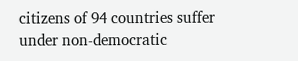citizens of 94 countries suffer under non-democratic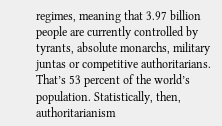regimes, meaning that 3.97 billion people are currently controlled by tyrants, absolute monarchs, military juntas or competitive authoritarians. That’s 53 percent of the world’s population. Statistically, then, authoritarianism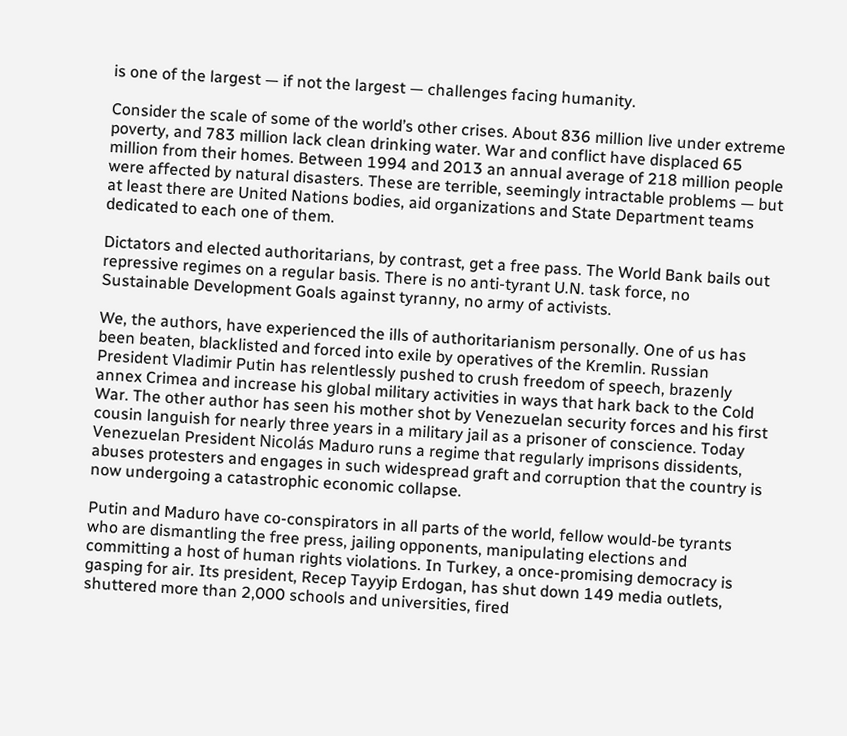is one of the largest — if not the largest — challenges facing humanity.

Consider the scale of some of the world’s other crises. About 836 million live under extreme poverty, and 783 million lack clean drinking water. War and conflict have displaced 65 million from their homes. Between 1994 and 2013 an annual average of 218 million people were affected by natural disasters. These are terrible, seemingly intractable problems — but at least there are United Nations bodies, aid organizations and State Department teams dedicated to each one of them.

Dictators and elected authoritarians, by contrast, get a free pass. The World Bank bails out repressive regimes on a regular basis. There is no anti-tyrant U.N. task force, no Sustainable Development Goals against tyranny, no army of activists.

We, the authors, have experienced the ills of authoritarianism personally. One of us has been beaten, blacklisted and forced into exile by operatives of the Kremlin. Russian President Vladimir Putin has relentlessly pushed to crush freedom of speech, brazenly annex Crimea and increase his global military activities in ways that hark back to the Cold War. The other author has seen his mother shot by Venezuelan security forces and his first cousin languish for nearly three years in a military jail as a prisoner of conscience. Today Venezuelan President Nicolás Maduro runs a regime that regularly imprisons dissidents, abuses protesters and engages in such widespread graft and corruption that the country is now undergoing a catastrophic economic collapse.

Putin and Maduro have co-conspirators in all parts of the world, fellow would-be tyrants who are dismantling the free press, jailing opponents, manipulating elections and committing a host of human rights violations. In Turkey, a once-promising democracy is gasping for air. Its president, Recep Tayyip Erdogan, has shut down 149 media outlets, shuttered more than 2,000 schools and universities, fired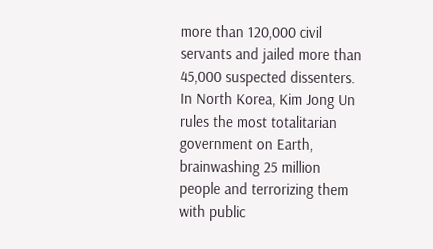more than 120,000 civil servants and jailed more than 45,000 suspected dissenters. In North Korea, Kim Jong Un rules the most totalitarian government on Earth, brainwashing 25 million people and terrorizing them with public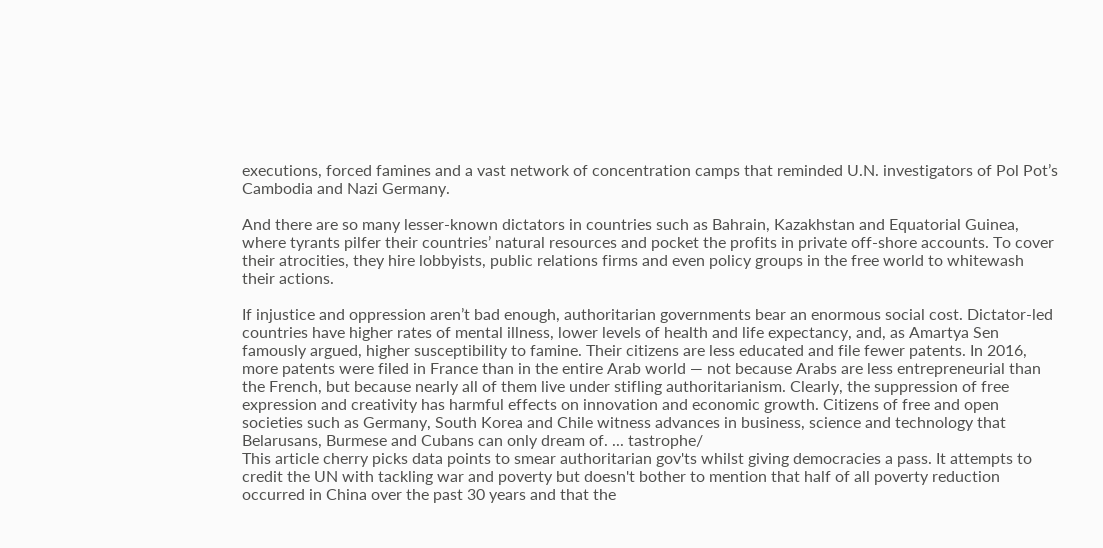executions, forced famines and a vast network of concentration camps that reminded U.N. investigators of Pol Pot’s Cambodia and Nazi Germany.

And there are so many lesser-known dictators in countries such as Bahrain, Kazakhstan and Equatorial Guinea, where tyrants pilfer their countries’ natural resources and pocket the profits in private off-shore accounts. To cover their atrocities, they hire lobbyists, public relations firms and even policy groups in the free world to whitewash their actions.

If injustice and oppression aren’t bad enough, authoritarian governments bear an enormous social cost. Dictator-led countries have higher rates of mental illness, lower levels of health and life expectancy, and, as Amartya Sen famously argued, higher susceptibility to famine. Their citizens are less educated and file fewer patents. In 2016, more patents were filed in France than in the entire Arab world — not because Arabs are less entrepreneurial than the French, but because nearly all of them live under stifling authoritarianism. Clearly, the suppression of free expression and creativity has harmful effects on innovation and economic growth. Citizens of free and open societies such as Germany, South Korea and Chile witness advances in business, science and technology that Belarusans, Burmese and Cubans can only dream of. ... tastrophe/
This article cherry picks data points to smear authoritarian gov'ts whilst giving democracies a pass. It attempts to credit the UN with tackling war and poverty but doesn't bother to mention that half of all poverty reduction occurred in China over the past 30 years and that the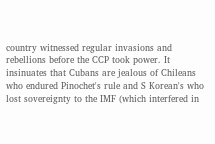country witnessed regular invasions and rebellions before the CCP took power. It insinuates that Cubans are jealous of Chileans who endured Pinochet's rule and S Korean's who lost sovereignty to the IMF (which interfered in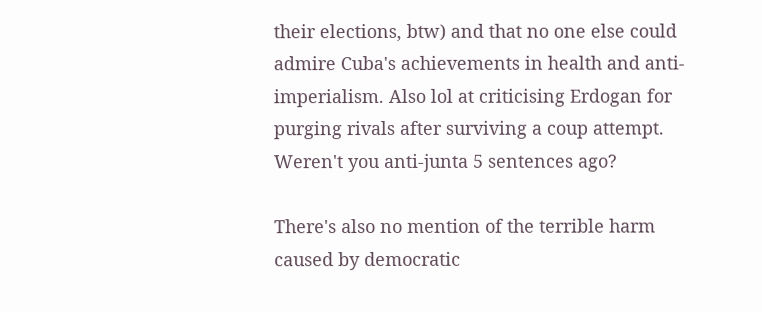their elections, btw) and that no one else could admire Cuba's achievements in health and anti-imperialism. Also lol at criticising Erdogan for purging rivals after surviving a coup attempt. Weren't you anti-junta 5 sentences ago?

There's also no mention of the terrible harm caused by democratic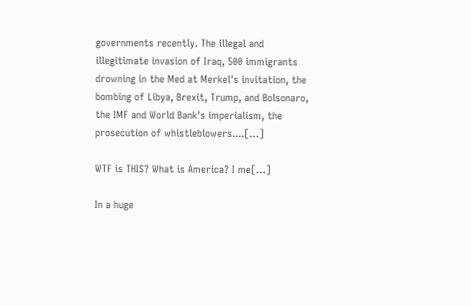governments recently. The illegal and illegitimate invasion of Iraq, 500 immigrants drowning in the Med at Merkel's invitation, the bombing of Libya, Brexit, Trump, and Bolsonaro, the IMF and World Bank's imperialism, the prosecution of whistleblowers....[…]

WTF is THIS? What is America? I me[…]

In a huge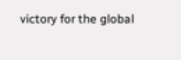victory for the global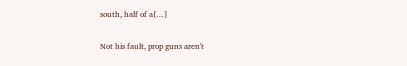south, half of a[…]

Not his fault, prop guns aren't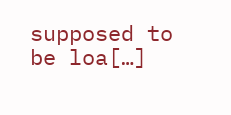supposed to be loa[…]